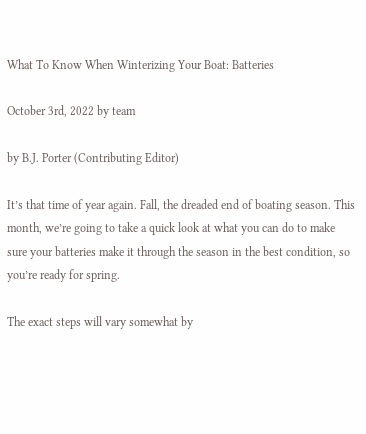What To Know When Winterizing Your Boat: Batteries

October 3rd, 2022 by team

by B.J. Porter (Contributing Editor)

It’s that time of year again. Fall, the dreaded end of boating season. This month, we’re going to take a quick look at what you can do to make sure your batteries make it through the season in the best condition, so you’re ready for spring.

The exact steps will vary somewhat by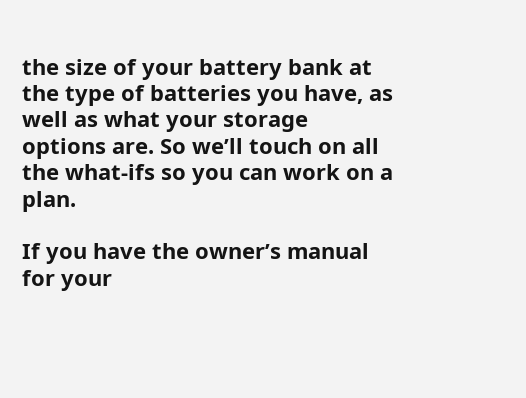the size of your battery bank at the type of batteries you have, as well as what your storage options are. So we’ll touch on all the what-ifs so you can work on a plan.

If you have the owner’s manual for your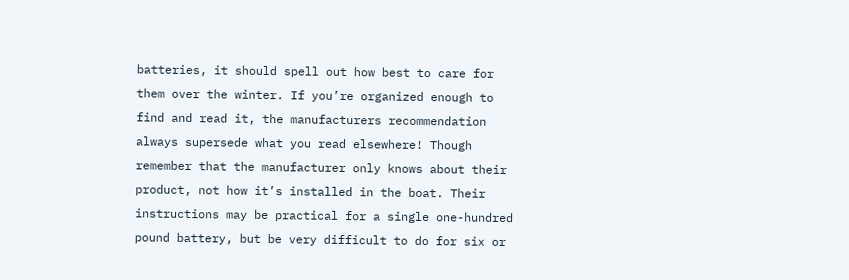batteries, it should spell out how best to care for them over the winter. If you’re organized enough to find and read it, the manufacturers recommendation always supersede what you read elsewhere! Though remember that the manufacturer only knows about their product, not how it’s installed in the boat. Their instructions may be practical for a single one-hundred pound battery, but be very difficult to do for six or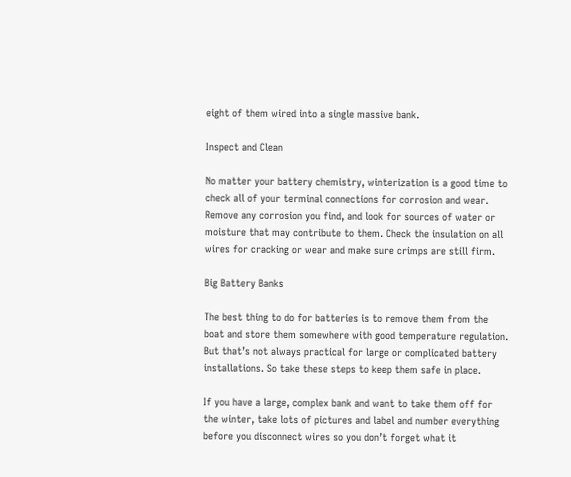eight of them wired into a single massive bank.

Inspect and Clean

No matter your battery chemistry, winterization is a good time to check all of your terminal connections for corrosion and wear. Remove any corrosion you find, and look for sources of water or moisture that may contribute to them. Check the insulation on all wires for cracking or wear and make sure crimps are still firm.

Big Battery Banks

The best thing to do for batteries is to remove them from the boat and store them somewhere with good temperature regulation. But that’s not always practical for large or complicated battery installations. So take these steps to keep them safe in place.

If you have a large, complex bank and want to take them off for the winter, take lots of pictures and label and number everything before you disconnect wires so you don’t forget what it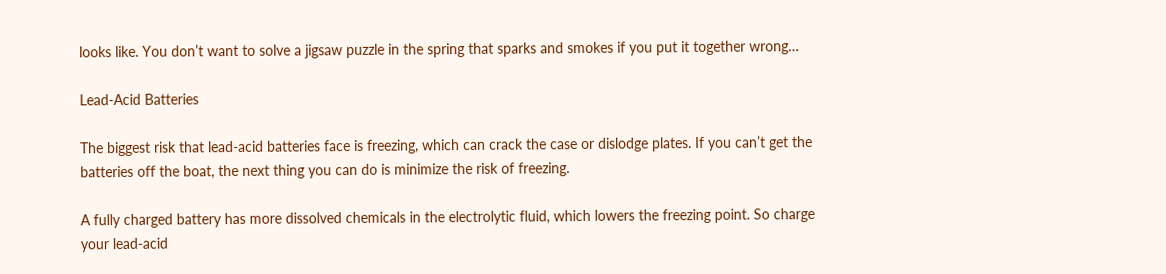looks like. You don’t want to solve a jigsaw puzzle in the spring that sparks and smokes if you put it together wrong…

Lead-Acid Batteries

The biggest risk that lead-acid batteries face is freezing, which can crack the case or dislodge plates. If you can’t get the batteries off the boat, the next thing you can do is minimize the risk of freezing.

A fully charged battery has more dissolved chemicals in the electrolytic fluid, which lowers the freezing point. So charge your lead-acid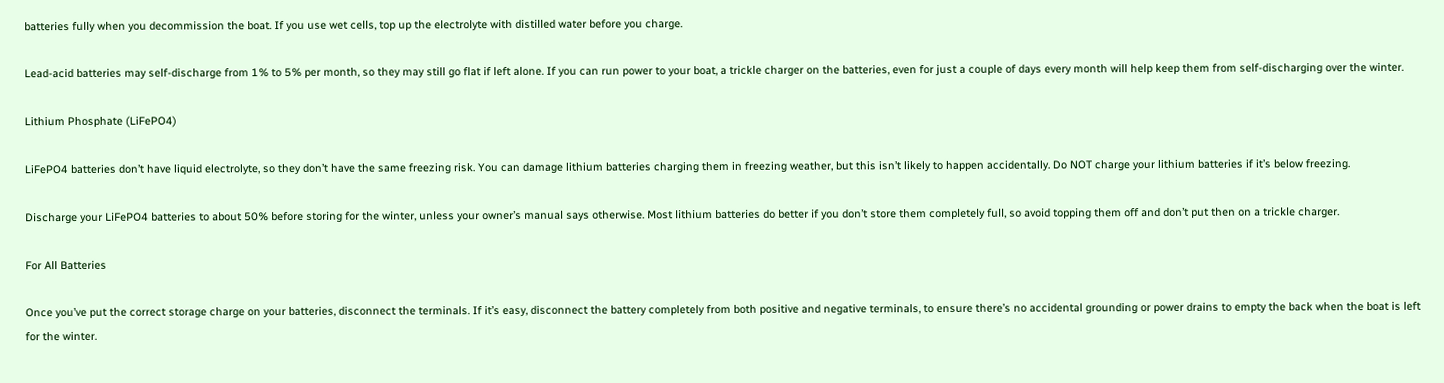batteries fully when you decommission the boat. If you use wet cells, top up the electrolyte with distilled water before you charge.

Lead-acid batteries may self-discharge from 1% to 5% per month, so they may still go flat if left alone. If you can run power to your boat, a trickle charger on the batteries, even for just a couple of days every month will help keep them from self-discharging over the winter.

Lithium Phosphate (LiFePO4)

LiFePO4 batteries don’t have liquid electrolyte, so they don’t have the same freezing risk. You can damage lithium batteries charging them in freezing weather, but this isn’t likely to happen accidentally. Do NOT charge your lithium batteries if it’s below freezing.

Discharge your LiFePO4 batteries to about 50% before storing for the winter, unless your owner’s manual says otherwise. Most lithium batteries do better if you don’t store them completely full, so avoid topping them off and don’t put then on a trickle charger.

For All Batteries

Once you’ve put the correct storage charge on your batteries, disconnect the terminals. If it’s easy, disconnect the battery completely from both positive and negative terminals, to ensure there’s no accidental grounding or power drains to empty the back when the boat is left for the winter.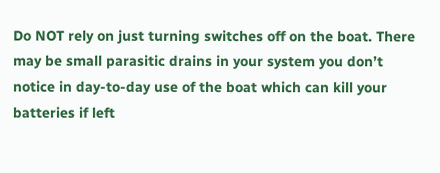Do NOT rely on just turning switches off on the boat. There may be small parasitic drains in your system you don’t notice in day-to-day use of the boat which can kill your batteries if left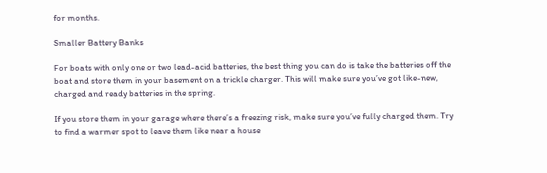for months.

Smaller Battery Banks

For boats with only one or two lead-acid batteries, the best thing you can do is take the batteries off the boat and store them in your basement on a trickle charger. This will make sure you’ve got like-new, charged and ready batteries in the spring.

If you store them in your garage where there’s a freezing risk, make sure you’ve fully charged them. Try to find a warmer spot to leave them like near a house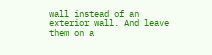wall instead of an exterior wall. And leave them on a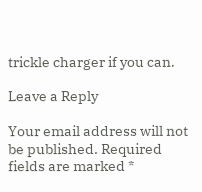trickle charger if you can.

Leave a Reply

Your email address will not be published. Required fields are marked *